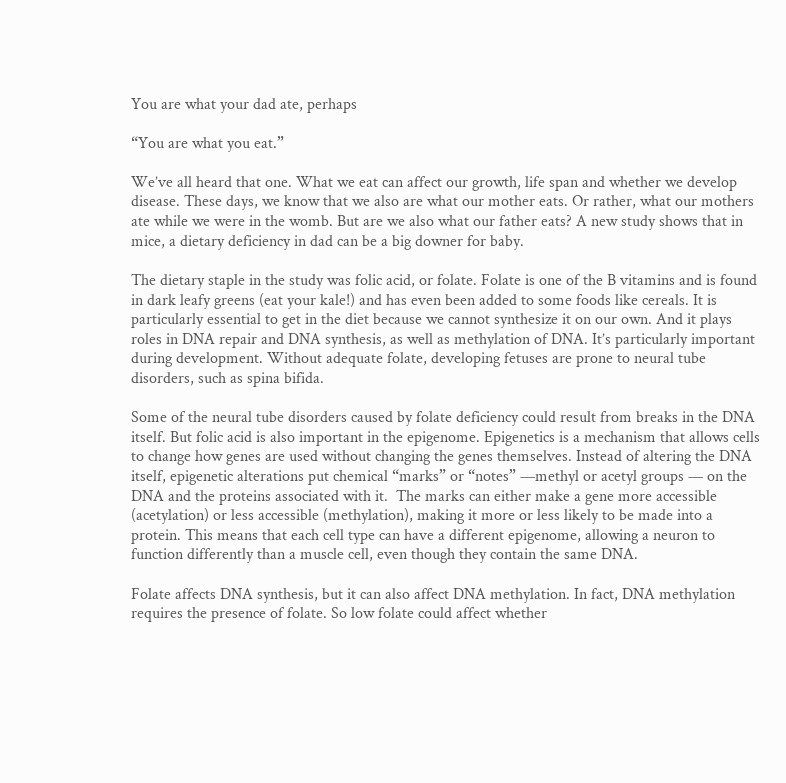You are what your dad ate, perhaps

“You are what you eat.”

We’ve all heard that one. What we eat can affect our growth, life span and whether we develop disease. These days, we know that we also are what our mother eats. Or rather, what our mothers ate while we were in the womb. But are we also what our father eats? A new study shows that in mice, a dietary deficiency in dad can be a big downer for baby.

The dietary staple in the study was folic acid, or folate. Folate is one of the B vitamins and is found in dark leafy greens (eat your kale!) and has even been added to some foods like cereals. It is particularly essential to get in the diet because we cannot synthesize it on our own. And it plays roles in DNA repair and DNA synthesis, as well as methylation of DNA. It’s particularly important during development. Without adequate folate, developing fetuses are prone to neural tube disorders, such as spina bifida.

Some of the neural tube disorders caused by folate deficiency could result from breaks in the DNA itself. But folic acid is also important in the epigenome. Epigenetics is a mechanism that allows cells to change how genes are used without changing the genes themselves. Instead of altering the DNA itself, epigenetic alterations put chemical “marks” or “notes” —methyl or acetyl groups — on the DNA and the proteins associated with it.  The marks can either make a gene more accessible (acetylation) or less accessible (methylation), making it more or less likely to be made into a protein. This means that each cell type can have a different epigenome, allowing a neuron to function differently than a muscle cell, even though they contain the same DNA.

Folate affects DNA synthesis, but it can also affect DNA methylation. In fact, DNA methylation requires the presence of folate. So low folate could affect whether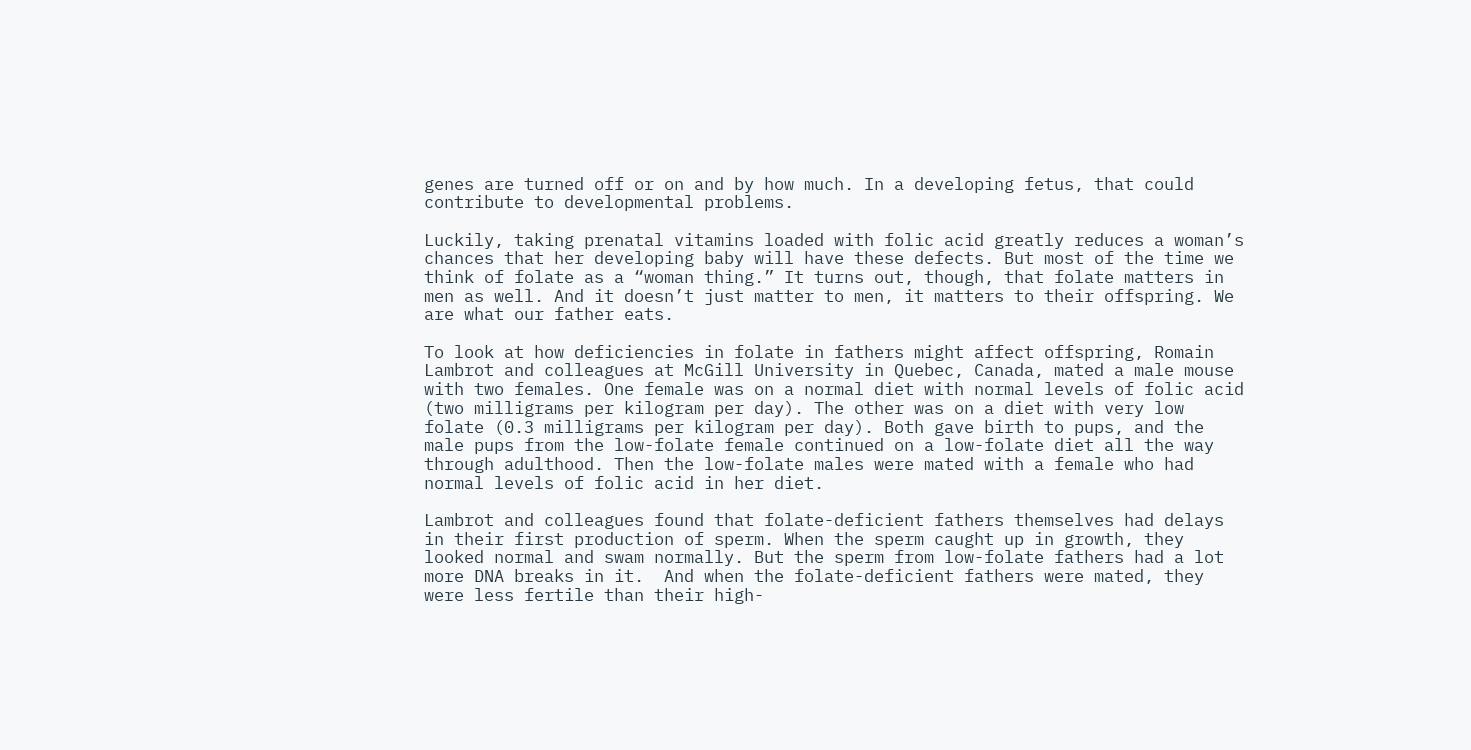genes are turned off or on and by how much. In a developing fetus, that could contribute to developmental problems.

Luckily, taking prenatal vitamins loaded with folic acid greatly reduces a woman’s chances that her developing baby will have these defects. But most of the time we think of folate as a “woman thing.” It turns out, though, that folate matters in men as well. And it doesn’t just matter to men, it matters to their offspring. We are what our father eats.

To look at how deficiencies in folate in fathers might affect offspring, Romain Lambrot and colleagues at McGill University in Quebec, Canada, mated a male mouse with two females. One female was on a normal diet with normal levels of folic acid (two milligrams per kilogram per day). The other was on a diet with very low folate (0.3 milligrams per kilogram per day). Both gave birth to pups, and the male pups from the low-folate female continued on a low-folate diet all the way through adulthood. Then the low-folate males were mated with a female who had normal levels of folic acid in her diet.

Lambrot and colleagues found that folate-deficient fathers themselves had delays in their first production of sperm. When the sperm caught up in growth, they looked normal and swam normally. But the sperm from low-folate fathers had a lot more DNA breaks in it.  And when the folate-deficient fathers were mated, they were less fertile than their high-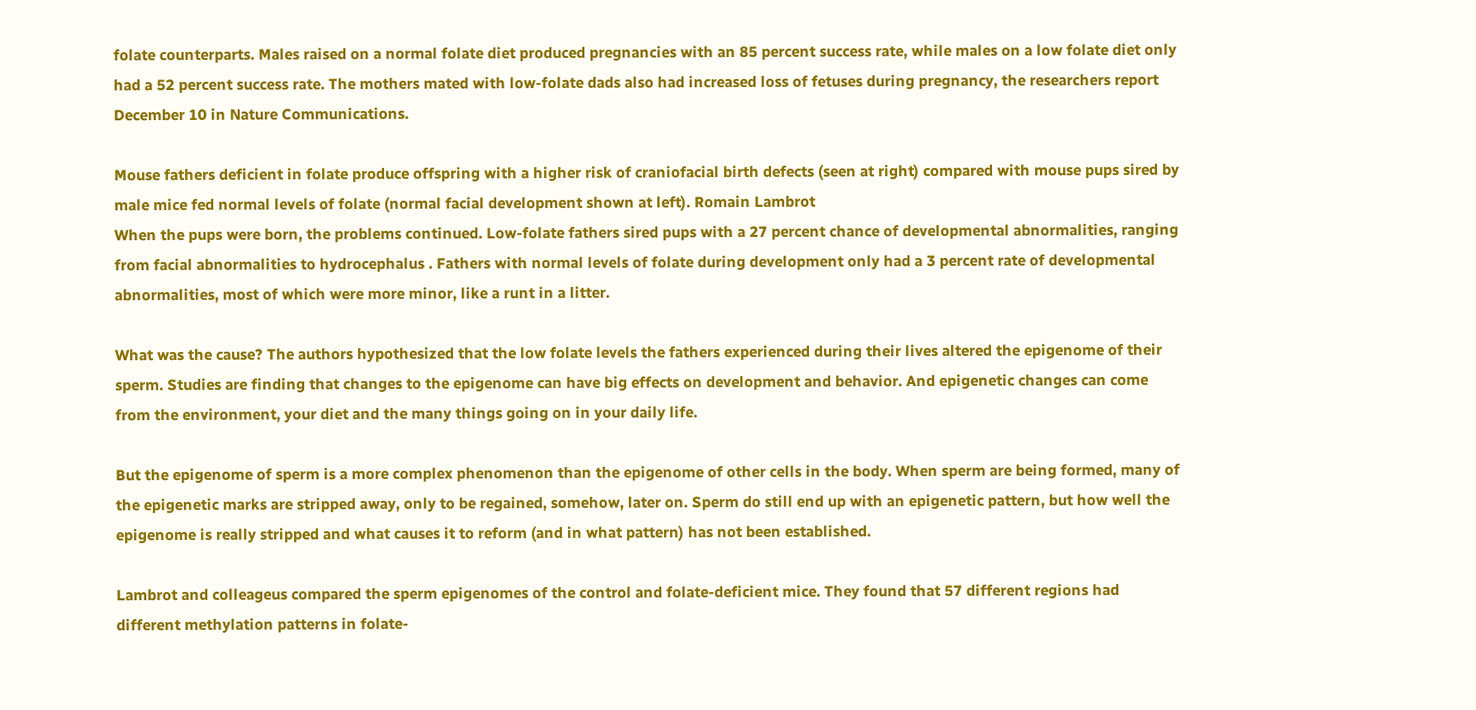folate counterparts. Males raised on a normal folate diet produced pregnancies with an 85 percent success rate, while males on a low folate diet only had a 52 percent success rate. The mothers mated with low-folate dads also had increased loss of fetuses during pregnancy, the researchers report December 10 in Nature Communications.

Mouse fathers deficient in folate produce offspring with a higher risk of craniofacial birth defects (seen at right) compared with mouse pups sired by male mice fed normal levels of folate (normal facial development shown at left). Romain Lambrot
When the pups were born, the problems continued. Low-folate fathers sired pups with a 27 percent chance of developmental abnormalities, ranging from facial abnormalities to hydrocephalus . Fathers with normal levels of folate during development only had a 3 percent rate of developmental abnormalities, most of which were more minor, like a runt in a litter.

What was the cause? The authors hypothesized that the low folate levels the fathers experienced during their lives altered the epigenome of their sperm. Studies are finding that changes to the epigenome can have big effects on development and behavior. And epigenetic changes can come from the environment, your diet and the many things going on in your daily life.

But the epigenome of sperm is a more complex phenomenon than the epigenome of other cells in the body. When sperm are being formed, many of the epigenetic marks are stripped away, only to be regained, somehow, later on. Sperm do still end up with an epigenetic pattern, but how well the epigenome is really stripped and what causes it to reform (and in what pattern) has not been established.

Lambrot and colleageus compared the sperm epigenomes of the control and folate-deficient mice. They found that 57 different regions had different methylation patterns in folate-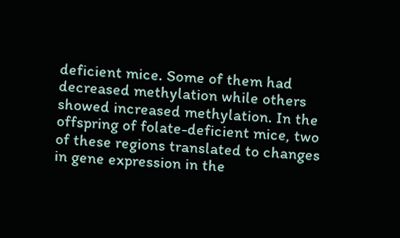deficient mice. Some of them had decreased methylation while others showed increased methylation. In the offspring of folate-deficient mice, two of these regions translated to changes in gene expression in the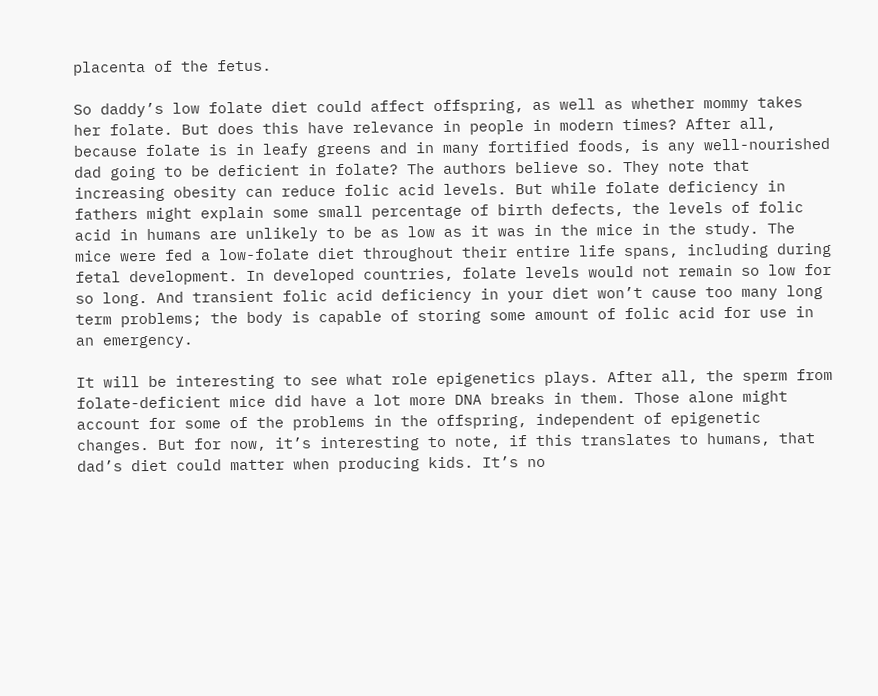placenta of the fetus.

So daddy’s low folate diet could affect offspring, as well as whether mommy takes her folate. But does this have relevance in people in modern times? After all, because folate is in leafy greens and in many fortified foods, is any well-nourished dad going to be deficient in folate? The authors believe so. They note that increasing obesity can reduce folic acid levels. But while folate deficiency in fathers might explain some small percentage of birth defects, the levels of folic acid in humans are unlikely to be as low as it was in the mice in the study. The mice were fed a low-folate diet throughout their entire life spans, including during fetal development. In developed countries, folate levels would not remain so low for so long. And transient folic acid deficiency in your diet won’t cause too many long term problems; the body is capable of storing some amount of folic acid for use in an emergency.

It will be interesting to see what role epigenetics plays. After all, the sperm from folate-deficient mice did have a lot more DNA breaks in them. Those alone might account for some of the problems in the offspring, independent of epigenetic changes. But for now, it’s interesting to note, if this translates to humans, that dad’s diet could matter when producing kids. It’s no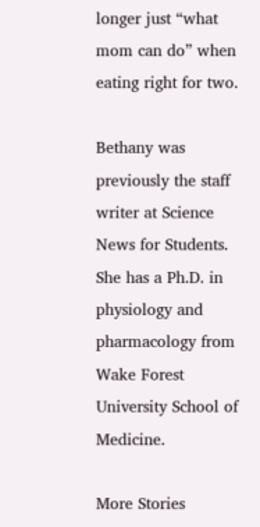longer just “what mom can do” when eating right for two.

Bethany was previously the staff writer at Science News for Students. She has a Ph.D. in physiology and pharmacology from Wake Forest University School of Medicine.

More Stories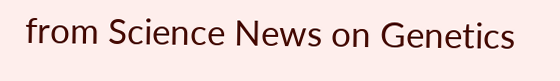from Science News on Genetics